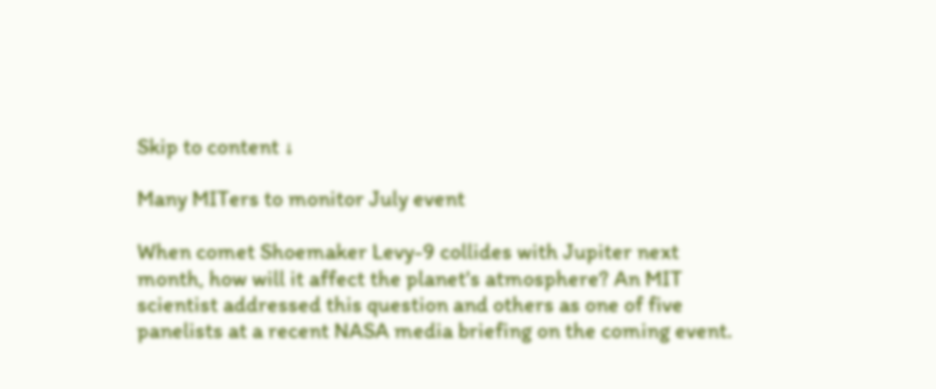Skip to content ↓

Many MITers to monitor July event

When comet Shoemaker Levy-9 collides with Jupiter next month, how will it affect the planet's atmosphere? An MIT scientist addressed this question and others as one of five panelists at a recent NASA media briefing on the coming event.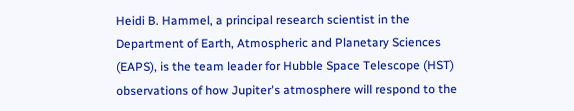Heidi B. Hammel, a principal research scientist in the Department of Earth, Atmospheric and Planetary Sciences (EAPS), is the team leader for Hubble Space Telescope (HST) observations of how Jupiter's atmosphere will respond to the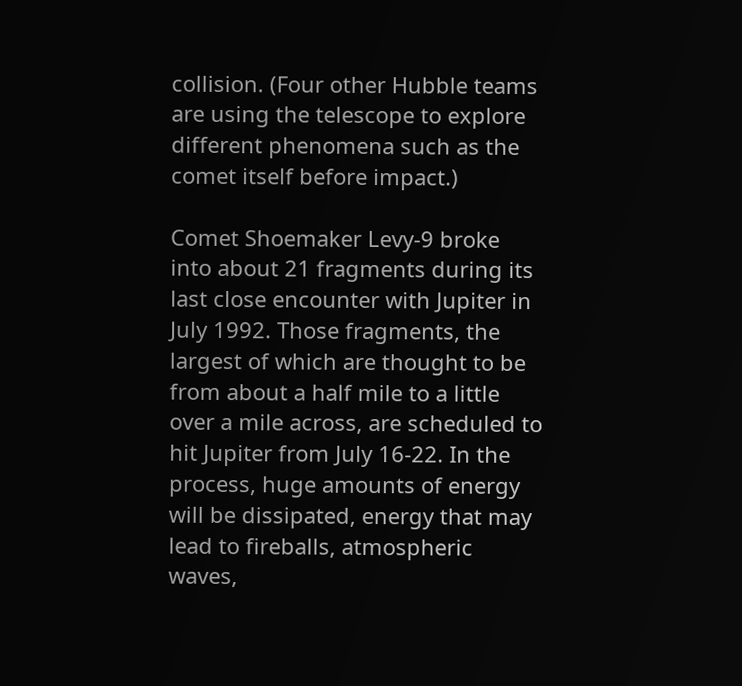collision. (Four other Hubble teams are using the telescope to explore different phenomena such as the comet itself before impact.)

Comet Shoemaker Levy-9 broke into about 21 fragments during its last close encounter with Jupiter in July 1992. Those fragments, the largest of which are thought to be from about a half mile to a little over a mile across, are scheduled to hit Jupiter from July 16-22. In the process, huge amounts of energy will be dissipated, energy that may lead to fireballs, atmospheric waves,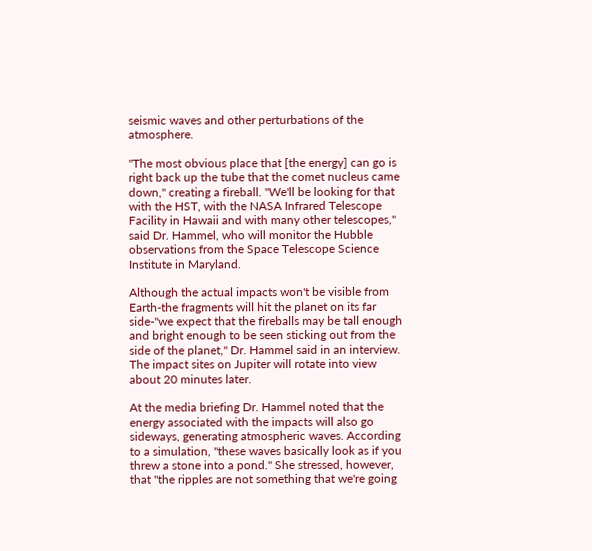seismic waves and other perturbations of the atmosphere.

"The most obvious place that [the energy] can go is right back up the tube that the comet nucleus came down," creating a fireball. "We'll be looking for that with the HST, with the NASA Infrared Telescope Facility in Hawaii and with many other telescopes," said Dr. Hammel, who will monitor the Hubble observations from the Space Telescope Science Institute in Maryland.

Although the actual impacts won't be visible from Earth-the fragments will hit the planet on its far side-"we expect that the fireballs may be tall enough and bright enough to be seen sticking out from the side of the planet," Dr. Hammel said in an interview. The impact sites on Jupiter will rotate into view about 20 minutes later.

At the media briefing Dr. Hammel noted that the energy associated with the impacts will also go sideways, generating atmospheric waves. According to a simulation, "these waves basically look as if you threw a stone into a pond." She stressed, however, that "the ripples are not something that we're going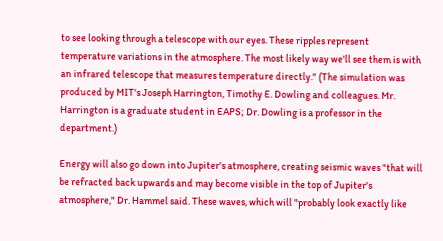to see looking through a telescope with our eyes. These ripples represent temperature variations in the atmosphere. The most likely way we'll see them is with an infrared telescope that measures temperature directly." (The simulation was produced by MIT's Joseph Harrington, Timothy E. Dowling and colleagues. Mr. Harrington is a graduate student in EAPS; Dr. Dowling is a professor in the department.)

Energy will also go down into Jupiter's atmosphere, creating seismic waves "that will be refracted back upwards and may become visible in the top of Jupiter's atmosphere," Dr. Hammel said. These waves, which will "probably look exactly like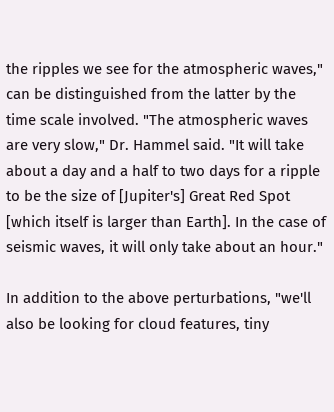the ripples we see for the atmospheric waves," can be distinguished from the latter by the time scale involved. "The atmospheric waves are very slow," Dr. Hammel said. "It will take about a day and a half to two days for a ripple to be the size of [Jupiter's] Great Red Spot [which itself is larger than Earth]. In the case of seismic waves, it will only take about an hour."

In addition to the above perturbations, "we'll also be looking for cloud features, tiny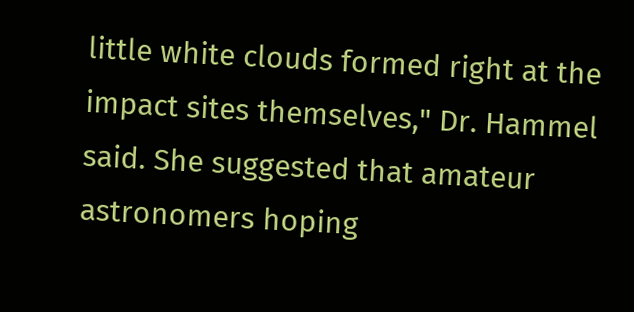little white clouds formed right at the impact sites themselves," Dr. Hammel said. She suggested that amateur astronomers hoping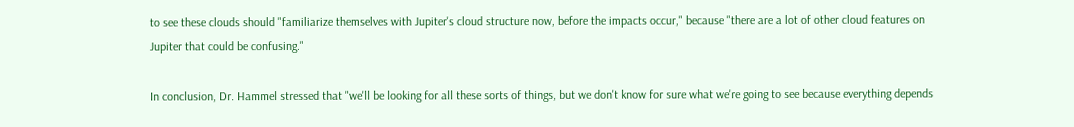to see these clouds should "familiarize themselves with Jupiter's cloud structure now, before the impacts occur," because "there are a lot of other cloud features on Jupiter that could be confusing."

In conclusion, Dr. Hammel stressed that "we'll be looking for all these sorts of things, but we don't know for sure what we're going to see because everything depends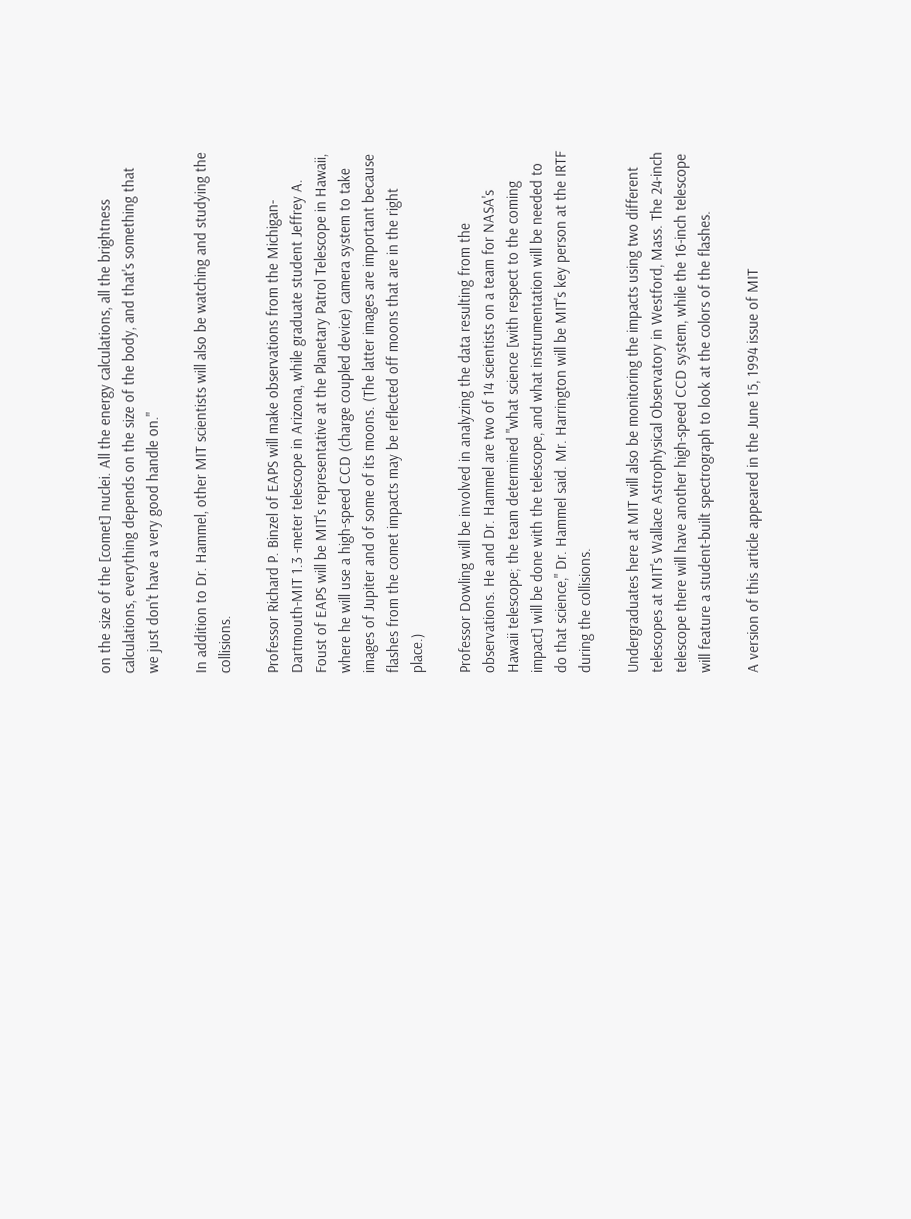on the size of the [comet] nuclei. All the energy calculations, all the brightness calculations, everything depends on the size of the body, and that's something that we just don't have a very good handle on."

In addition to Dr. Hammel, other MIT scientists will also be watching and studying the collisions.

Professor Richard P. Binzel of EAPS will make observations from the Michigan-Dartmouth-MIT 1.3 -meter telescope in Arizona, while graduate student Jeffrey A. Foust of EAPS will be MIT's representative at the Planetary Patrol Telescope in Hawaii, where he will use a high-speed CCD (charge coupled device) camera system to take images of Jupiter and of some of its moons. (The latter images are important because flashes from the comet impacts may be reflected off moons that are in the right place.)

Professor Dowling will be involved in analyzing the data resulting from the observations. He and Dr. Hammel are two of 14 scientists on a team for NASA's Hawaii telescope; the team determined "what science [with respect to the coming impact] will be done with the telescope, and what instrumentation will be needed to do that science," Dr. Hammel said. Mr. Harrington will be MIT's key person at the IRTF during the collisions.

Undergraduates here at MIT will also be monitoring the impacts using two different telescopes at MIT's Wallace Astrophysical Observatory in Westford, Mass. The 24-inch telescope there will have another high-speed CCD system, while the 16-inch telescope will feature a student-built spectrograph to look at the colors of the flashes.

A version of this article appeared in the June 15, 1994 issue of MIT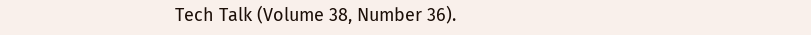Tech Talk (Volume 38, Number 36).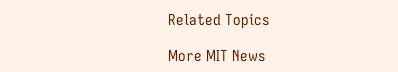Related Topics

More MIT News